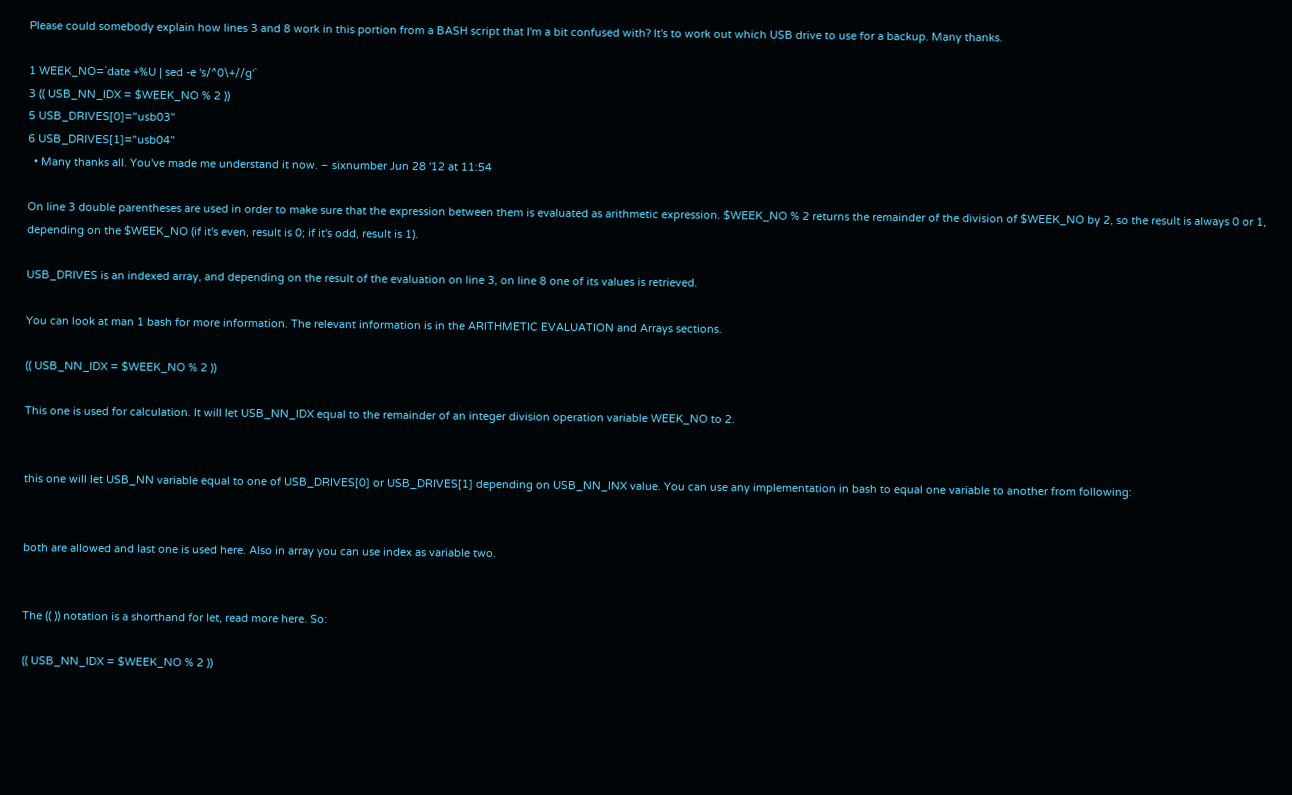Please could somebody explain how lines 3 and 8 work in this portion from a BASH script that I'm a bit confused with? It's to work out which USB drive to use for a backup. Many thanks.

1 WEEK_NO=`date +%U | sed -e 's/^0\+//g'`
3 (( USB_NN_IDX = $WEEK_NO % 2 ))
5 USB_DRIVES[0]="usb03"
6 USB_DRIVES[1]="usb04"
  • Many thanks all. You've made me understand it now. – sixnumber Jun 28 '12 at 11:54

On line 3 double parentheses are used in order to make sure that the expression between them is evaluated as arithmetic expression. $WEEK_NO % 2 returns the remainder of the division of $WEEK_NO by 2, so the result is always 0 or 1, depending on the $WEEK_NO (if it's even, result is 0; if it's odd, result is 1).

USB_DRIVES is an indexed array, and depending on the result of the evaluation on line 3, on line 8 one of its values is retrieved.

You can look at man 1 bash for more information. The relevant information is in the ARITHMETIC EVALUATION and Arrays sections.

(( USB_NN_IDX = $WEEK_NO % 2 ))

This one is used for calculation. It will let USB_NN_IDX equal to the remainder of an integer division operation variable WEEK_NO to 2.


this one will let USB_NN variable equal to one of USB_DRIVES[0] or USB_DRIVES[1] depending on USB_NN_INX value. You can use any implementation in bash to equal one variable to another from following:


both are allowed and last one is used here. Also in array you can use index as variable two.


The (( )) notation is a shorthand for let, read more here. So:

(( USB_NN_IDX = $WEEK_NO % 2 ))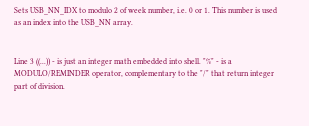Sets USB_NN_IDX to modulo 2 of week number, i.e. 0 or 1. This number is used as an index into the USB_NN array.


Line 3 ((...)) - is just an integer math embedded into shell. "%" - is a MODULO/REMINDER operator, complementary to the "/" that return integer part of division.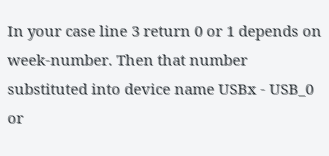In your case line 3 return 0 or 1 depends on week-number. Then that number substituted into device name USBx - USB_0 or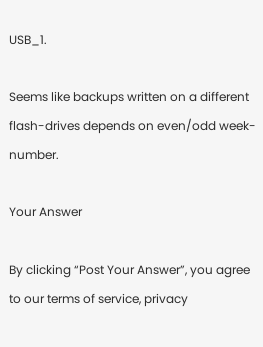USB_1.

Seems like backups written on a different flash-drives depends on even/odd week-number.

Your Answer

By clicking “Post Your Answer”, you agree to our terms of service, privacy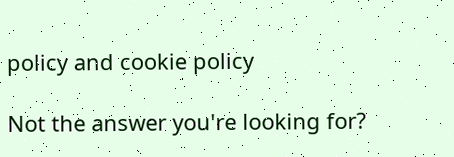policy and cookie policy

Not the answer you're looking for?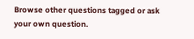Browse other questions tagged or ask your own question.